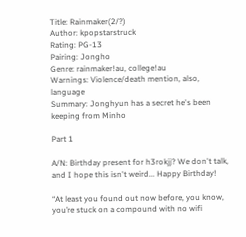Title: Rainmaker(2/?)
Author: kpopstarstruck
Rating: PG-13
Pairing: Jongho
Genre: rainmaker!au, college!au
Warnings: Violence/death mention, also, language
Summary: Jonghyun has a secret he's been keeping from Minho

Part 1

A/N: Birthday present for h3rokjj? We don't talk, and I hope this isn't weird... Happy Birthday!

“At least you found out now before, you know, you’re stuck on a compound with no wifi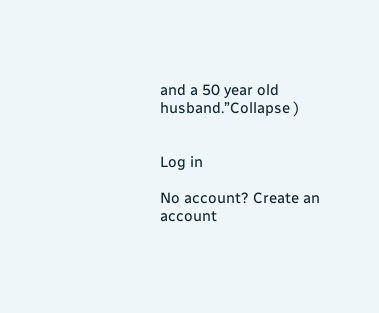and a 50 year old husband.”Collapse )


Log in

No account? Create an account